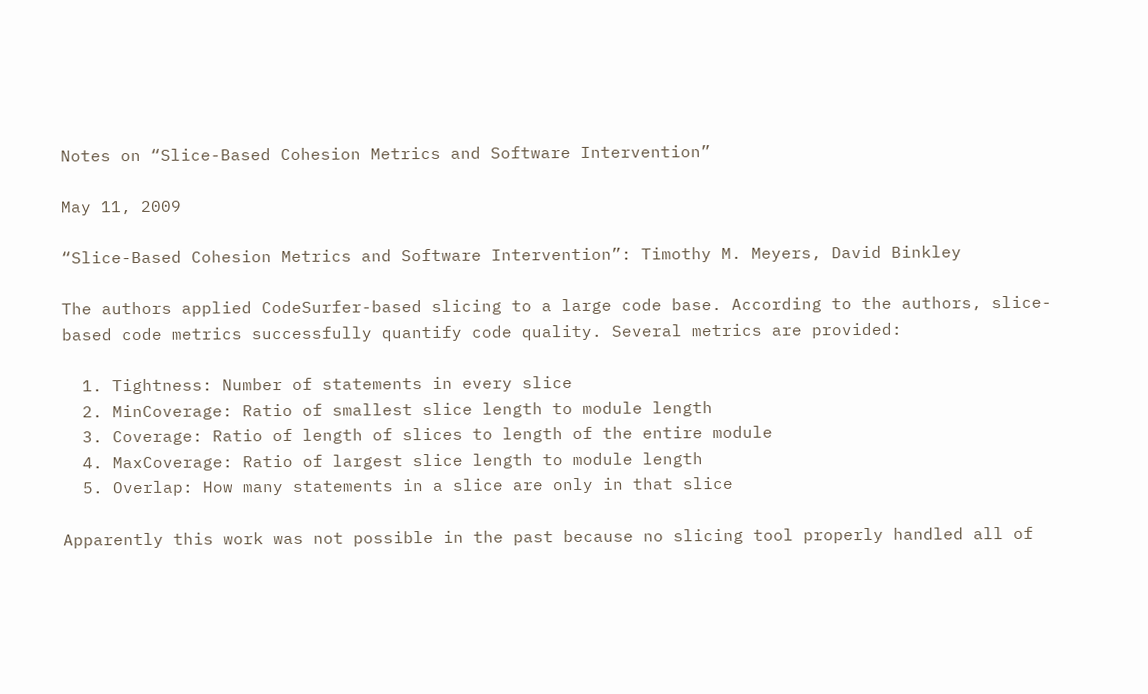Notes on “Slice-Based Cohesion Metrics and Software Intervention”

May 11, 2009

“Slice-Based Cohesion Metrics and Software Intervention”: Timothy M. Meyers, David Binkley

The authors applied CodeSurfer-based slicing to a large code base. According to the authors, slice-based code metrics successfully quantify code quality. Several metrics are provided:

  1. Tightness: Number of statements in every slice
  2. MinCoverage: Ratio of smallest slice length to module length
  3. Coverage: Ratio of length of slices to length of the entire module
  4. MaxCoverage: Ratio of largest slice length to module length
  5. Overlap: How many statements in a slice are only in that slice

Apparently this work was not possible in the past because no slicing tool properly handled all of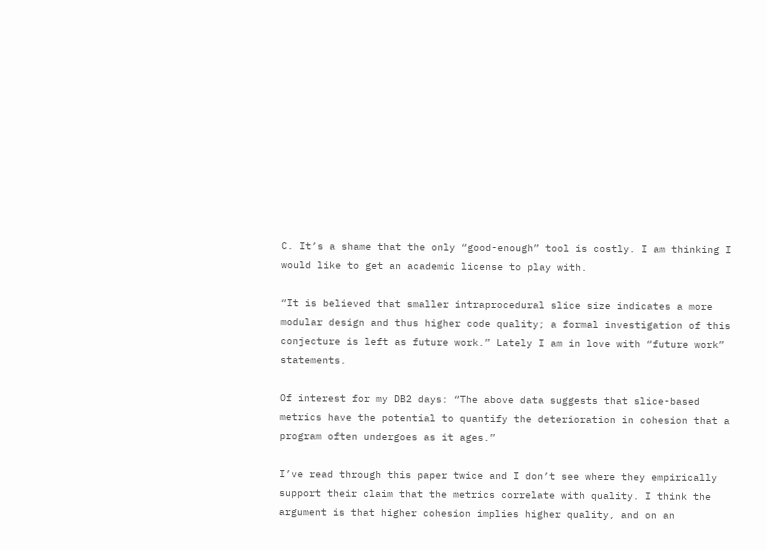C. It’s a shame that the only “good-enough” tool is costly. I am thinking I would like to get an academic license to play with.

“It is believed that smaller intraprocedural slice size indicates a more modular design and thus higher code quality; a formal investigation of this conjecture is left as future work.” Lately I am in love with “future work” statements.

Of interest for my DB2 days: “The above data suggests that slice-based metrics have the potential to quantify the deterioration in cohesion that a program often undergoes as it ages.”

I’ve read through this paper twice and I don’t see where they empirically support their claim that the metrics correlate with quality. I think the argument is that higher cohesion implies higher quality, and on an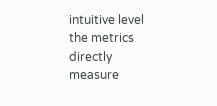intuitive level the metrics directly measure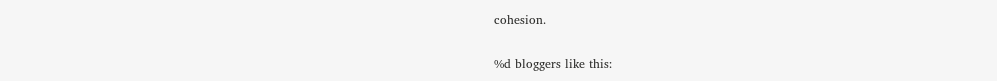cohesion.

%d bloggers like this: